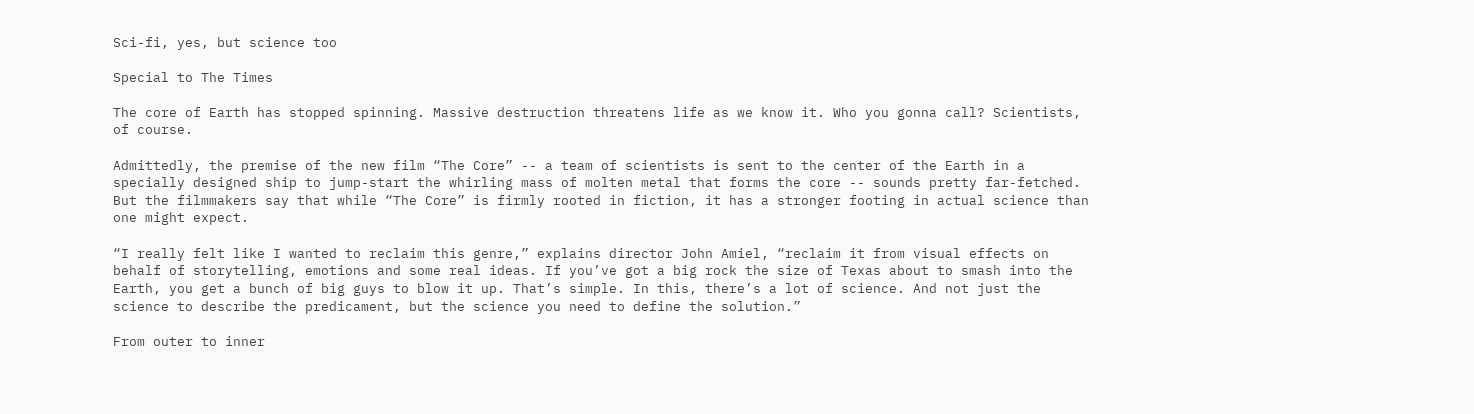Sci-fi, yes, but science too

Special to The Times

The core of Earth has stopped spinning. Massive destruction threatens life as we know it. Who you gonna call? Scientists, of course.

Admittedly, the premise of the new film “The Core” -- a team of scientists is sent to the center of the Earth in a specially designed ship to jump-start the whirling mass of molten metal that forms the core -- sounds pretty far-fetched. But the filmmakers say that while “The Core” is firmly rooted in fiction, it has a stronger footing in actual science than one might expect.

“I really felt like I wanted to reclaim this genre,” explains director John Amiel, “reclaim it from visual effects on behalf of storytelling, emotions and some real ideas. If you’ve got a big rock the size of Texas about to smash into the Earth, you get a bunch of big guys to blow it up. That’s simple. In this, there’s a lot of science. And not just the science to describe the predicament, but the science you need to define the solution.”

From outer to inner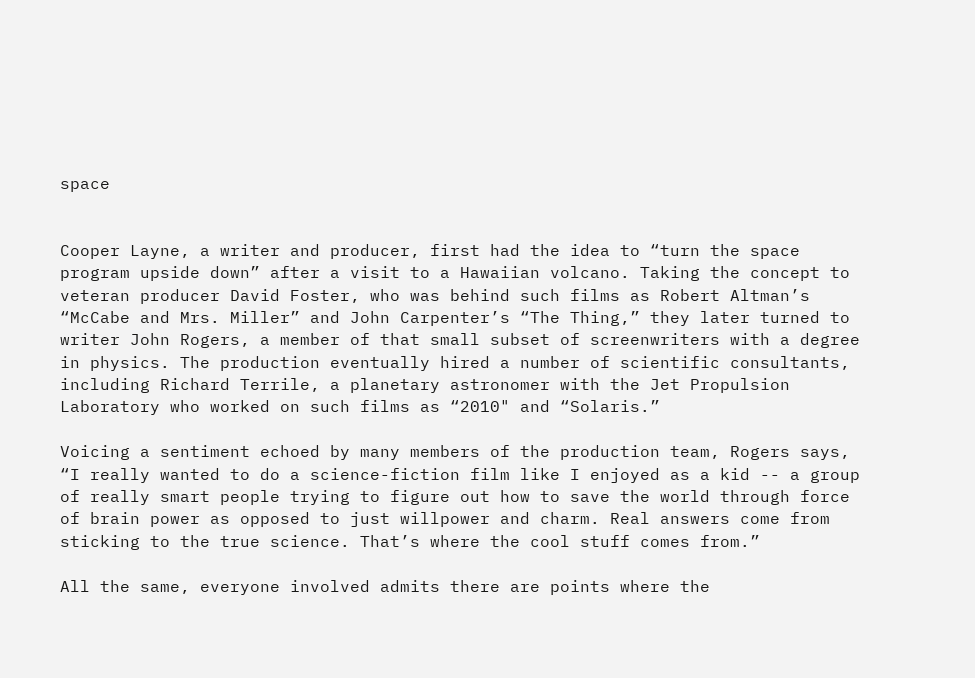space


Cooper Layne, a writer and producer, first had the idea to “turn the space program upside down” after a visit to a Hawaiian volcano. Taking the concept to veteran producer David Foster, who was behind such films as Robert Altman’s “McCabe and Mrs. Miller” and John Carpenter’s “The Thing,” they later turned to writer John Rogers, a member of that small subset of screenwriters with a degree in physics. The production eventually hired a number of scientific consultants, including Richard Terrile, a planetary astronomer with the Jet Propulsion Laboratory who worked on such films as “2010" and “Solaris.”

Voicing a sentiment echoed by many members of the production team, Rogers says, “I really wanted to do a science-fiction film like I enjoyed as a kid -- a group of really smart people trying to figure out how to save the world through force of brain power as opposed to just willpower and charm. Real answers come from sticking to the true science. That’s where the cool stuff comes from.”

All the same, everyone involved admits there are points where the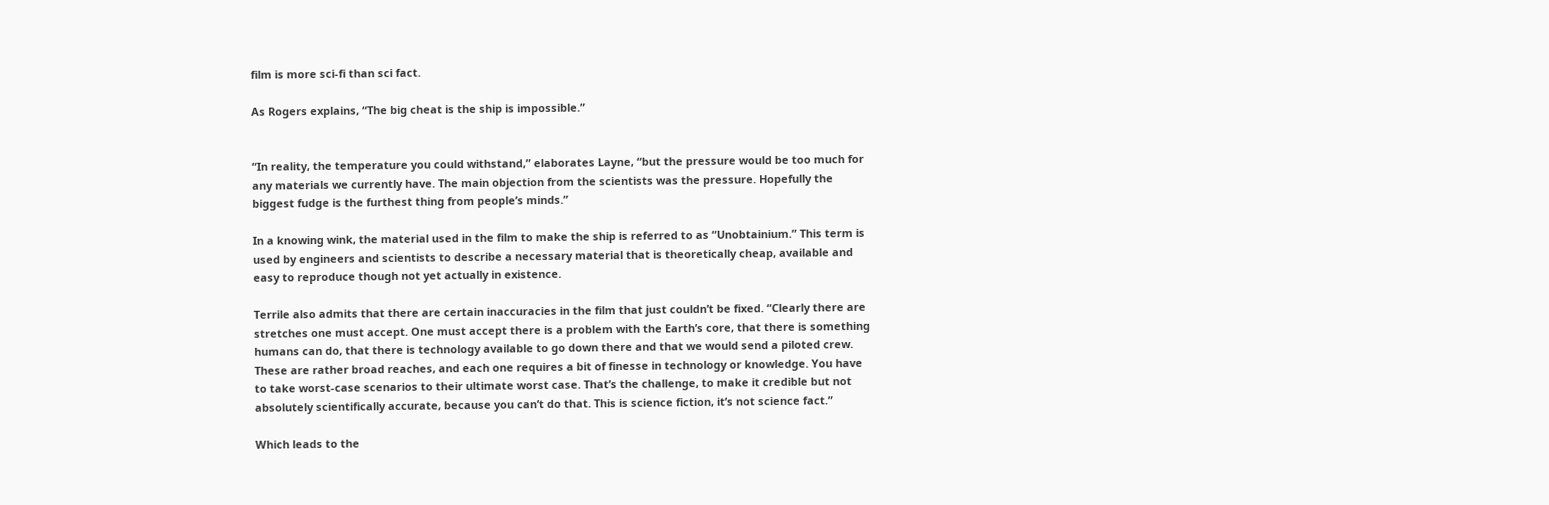film is more sci-fi than sci fact.

As Rogers explains, “The big cheat is the ship is impossible.”


“In reality, the temperature you could withstand,” elaborates Layne, “but the pressure would be too much for any materials we currently have. The main objection from the scientists was the pressure. Hopefully the biggest fudge is the furthest thing from people’s minds.”

In a knowing wink, the material used in the film to make the ship is referred to as “Unobtainium.” This term is used by engineers and scientists to describe a necessary material that is theoretically cheap, available and easy to reproduce though not yet actually in existence.

Terrile also admits that there are certain inaccuracies in the film that just couldn’t be fixed. “Clearly there are stretches one must accept. One must accept there is a problem with the Earth’s core, that there is something humans can do, that there is technology available to go down there and that we would send a piloted crew. These are rather broad reaches, and each one requires a bit of finesse in technology or knowledge. You have to take worst-case scenarios to their ultimate worst case. That’s the challenge, to make it credible but not absolutely scientifically accurate, because you can’t do that. This is science fiction, it’s not science fact.”

Which leads to the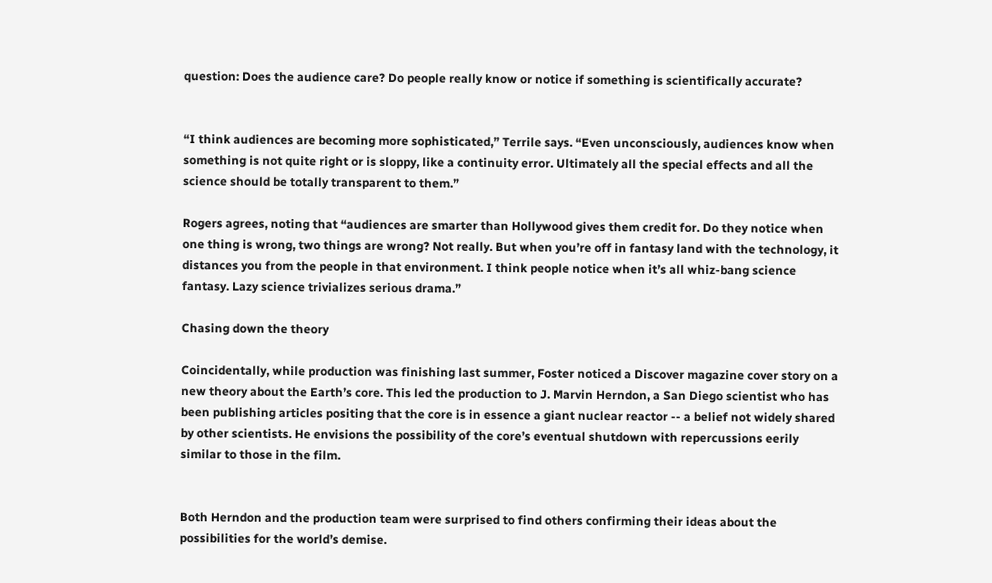question: Does the audience care? Do people really know or notice if something is scientifically accurate?


“I think audiences are becoming more sophisticated,” Terrile says. “Even unconsciously, audiences know when something is not quite right or is sloppy, like a continuity error. Ultimately all the special effects and all the science should be totally transparent to them.”

Rogers agrees, noting that “audiences are smarter than Hollywood gives them credit for. Do they notice when one thing is wrong, two things are wrong? Not really. But when you’re off in fantasy land with the technology, it distances you from the people in that environment. I think people notice when it’s all whiz-bang science fantasy. Lazy science trivializes serious drama.”

Chasing down the theory

Coincidentally, while production was finishing last summer, Foster noticed a Discover magazine cover story on a new theory about the Earth’s core. This led the production to J. Marvin Herndon, a San Diego scientist who has been publishing articles positing that the core is in essence a giant nuclear reactor -- a belief not widely shared by other scientists. He envisions the possibility of the core’s eventual shutdown with repercussions eerily similar to those in the film.


Both Herndon and the production team were surprised to find others confirming their ideas about the possibilities for the world’s demise.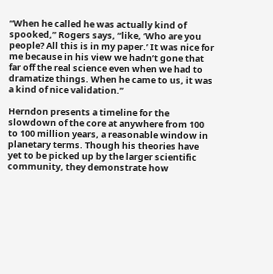“When he called he was actually kind of spooked,” Rogers says, “like, ‘Who are you people? All this is in my paper.’ It was nice for me because in his view we hadn’t gone that far off the real science even when we had to dramatize things. When he came to us, it was a kind of nice validation.”

Herndon presents a timeline for the slowdown of the core at anywhere from 100 to 100 million years, a reasonable window in planetary terms. Though his theories have yet to be picked up by the larger scientific community, they demonstrate how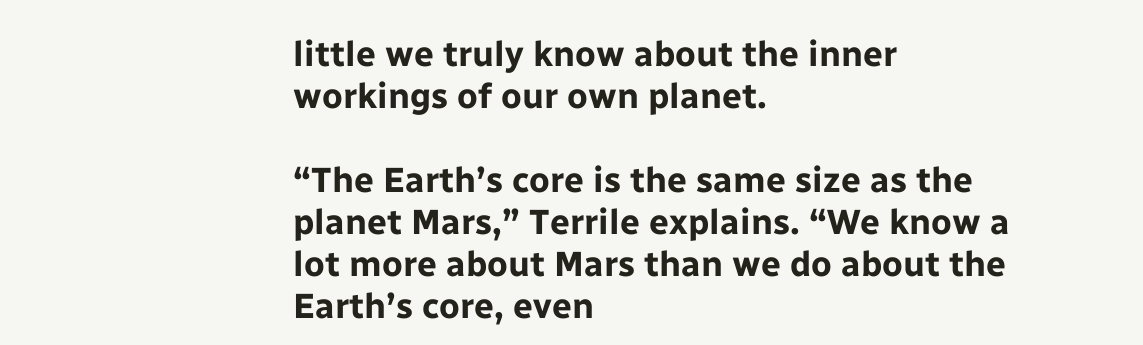little we truly know about the inner workings of our own planet.

“The Earth’s core is the same size as the planet Mars,” Terrile explains. “We know a lot more about Mars than we do about the Earth’s core, even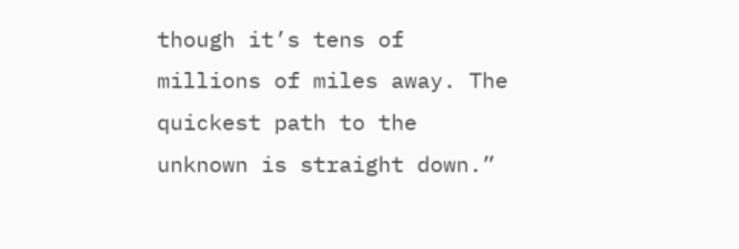though it’s tens of millions of miles away. The quickest path to the unknown is straight down.”